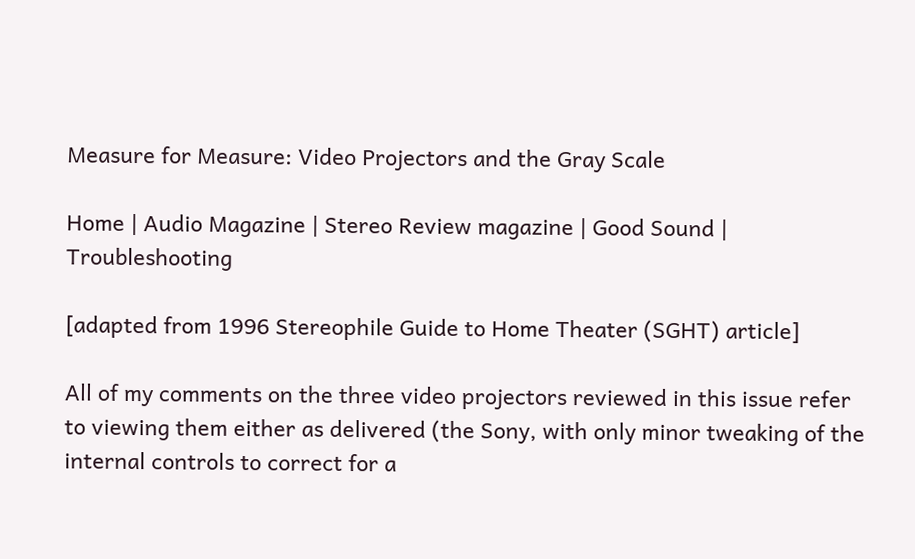Measure for Measure: Video Projectors and the Gray Scale

Home | Audio Magazine | Stereo Review magazine | Good Sound | Troubleshooting

[adapted from 1996 Stereophile Guide to Home Theater (SGHT) article]

All of my comments on the three video projectors reviewed in this issue refer to viewing them either as delivered (the Sony, with only minor tweaking of the internal controls to correct for a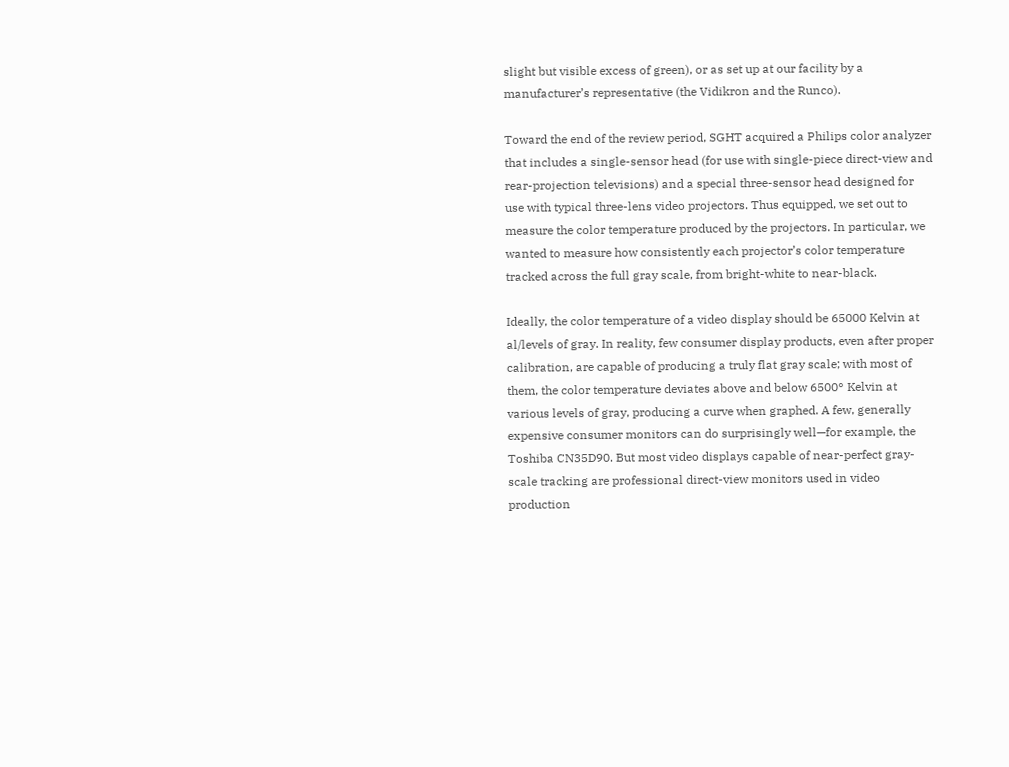slight but visible excess of green), or as set up at our facility by a manufacturer’s representative (the Vidikron and the Runco).

Toward the end of the review period, SGHT acquired a Philips color analyzer that includes a single-sensor head (for use with single-piece direct-view and rear-projection televisions) and a special three-sensor head designed for use with typical three-lens video projectors. Thus equipped, we set out to measure the color temperature produced by the projectors. In particular, we wanted to measure how consistently each projector’s color temperature tracked across the full gray scale, from bright-white to near-black.

Ideally, the color temperature of a video display should be 65000 Kelvin at al/levels of gray. In reality, few consumer display products, even after proper calibration, are capable of producing a truly flat gray scale; with most of them, the color temperature deviates above and below 6500° Kelvin at various levels of gray, producing a curve when graphed. A few, generally expensive consumer monitors can do surprisingly well—for example, the Toshiba CN35D90. But most video displays capable of near-perfect gray-scale tracking are professional direct-view monitors used in video production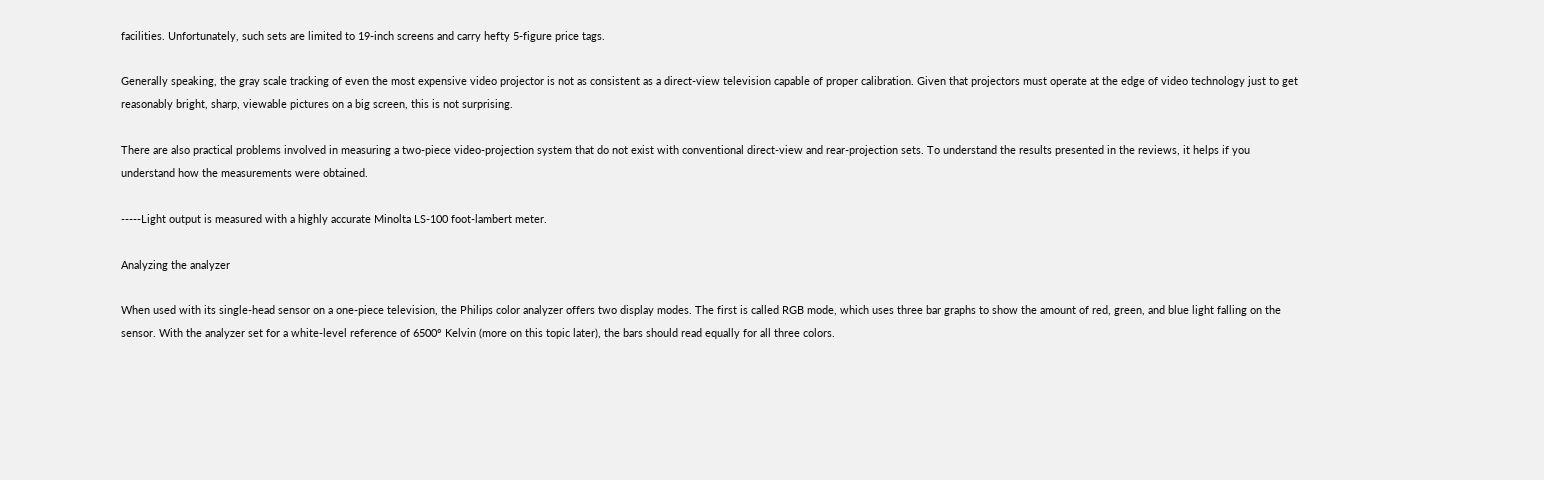facilities. Unfortunately, such sets are limited to 19-inch screens and carry hefty 5-figure price tags.

Generally speaking, the gray scale tracking of even the most expensive video projector is not as consistent as a direct-view television capable of proper calibration. Given that projectors must operate at the edge of video technology just to get reasonably bright, sharp, viewable pictures on a big screen, this is not surprising.

There are also practical problems involved in measuring a two-piece video-projection system that do not exist with conventional direct-view and rear-projection sets. To understand the results presented in the reviews, it helps if you understand how the measurements were obtained.

-----Light output is measured with a highly accurate Minolta LS-100 foot-lambert meter.

Analyzing the analyzer

When used with its single-head sensor on a one-piece television, the Philips color analyzer offers two display modes. The first is called RGB mode, which uses three bar graphs to show the amount of red, green, and blue light falling on the sensor. With the analyzer set for a white-level reference of 6500° Kelvin (more on this topic later), the bars should read equally for all three colors.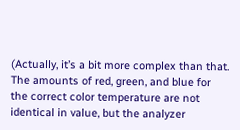(Actually, it’s a bit more complex than that. The amounts of red, green, and blue for the correct color temperature are not identical in value, but the analyzer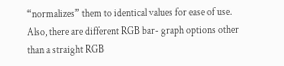“normalizes” them to identical values for ease of use. Also, there are different RGB bar- graph options other than a straight RGB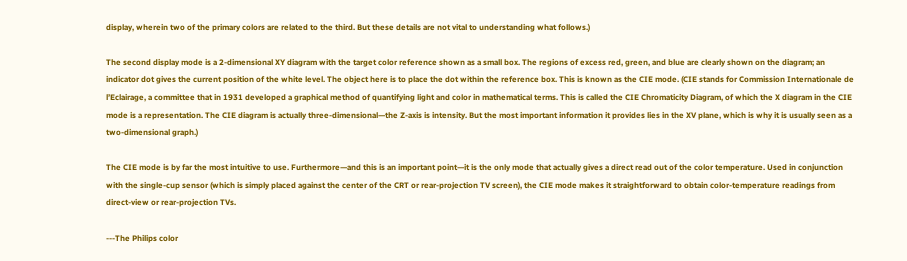display, wherein two of the primary colors are related to the third. But these details are not vital to understanding what follows.)

The second display mode is a 2-dimensional XY diagram with the target color reference shown as a small box. The regions of excess red, green, and blue are clearly shown on the diagram; an indicator dot gives the current position of the white level. The object here is to place the dot within the reference box. This is known as the CIE mode. (CIE stands for Commission Internationale de l’Eclairage, a committee that in 1931 developed a graphical method of quantifying light and color in mathematical terms. This is called the CIE Chromaticity Diagram, of which the X diagram in the CIE mode is a representation. The CIE diagram is actually three-dimensional—the Z-axis is intensity. But the most important information it provides lies in the XV plane, which is why it is usually seen as a two-dimensional graph.)

The CIE mode is by far the most intuitive to use. Furthermore—and this is an important point—it is the only mode that actually gives a direct read out of the color temperature. Used in conjunction with the single-cup sensor (which is simply placed against the center of the CRT or rear-projection TV screen), the CIE mode makes it straightforward to obtain color-temperature readings from direct-view or rear-projection TVs.

---The Philips color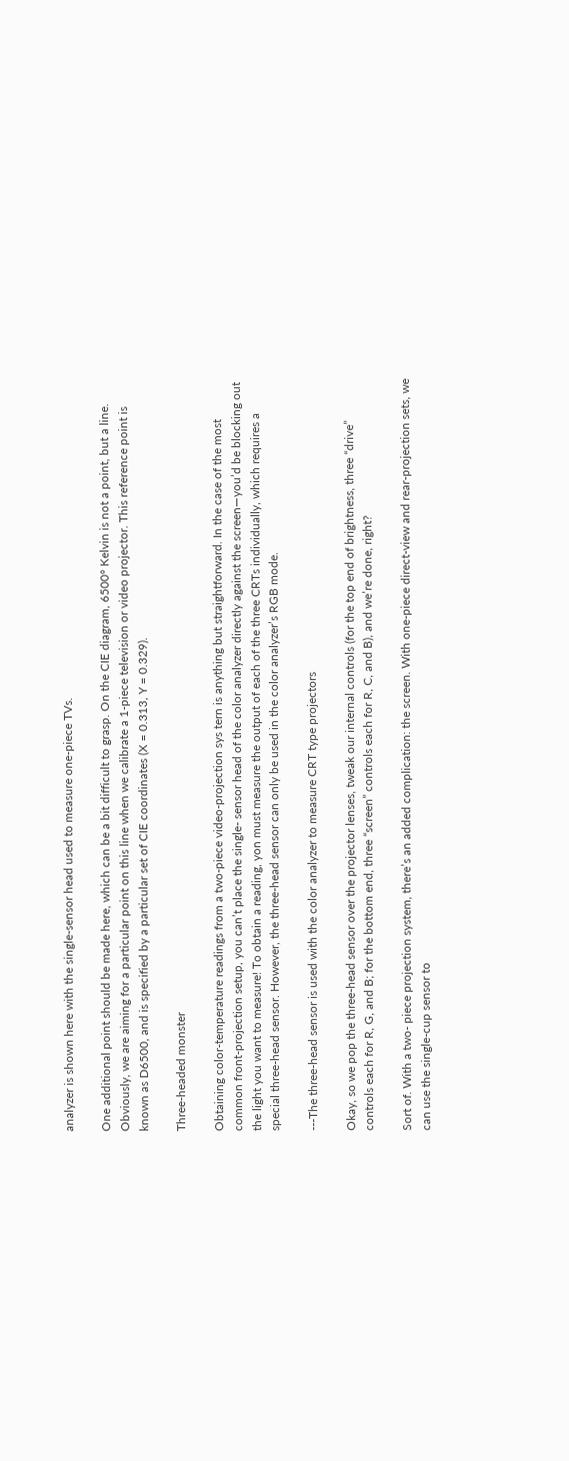analyzer is shown here with the single-sensor head used to measure one-piece TVs.

One additional point should be made here, which can be a bit difficult to grasp. On the CIE diagram, 6500° Kelvin is not a point, but a line. Obviously, we are aiming for a particular point on this line when we calibrate a 1-piece television or video projector. This reference point is known as D6500, and is specified by a particular set of CIE coordinates (X = 0.313, Y = 0.329).

Three-headed monster

Obtaining color-temperature readings from a two-piece video-projection sys tern is anything but straightforward. In the case of the most common front-projection setup, you can’t place the single- sensor head of the color analyzer directly against the screen—you’d be blocking out the light you want to measure! To obtain a reading, yon must measure the output of each of the three CRTs individually, which requires a special three-head sensor. However, the three-head sensor can only be used in the color analyzer’s RGB mode.

---The three-head sensor is used with the color analyzer to measure CRT type projectors

Okay, so we pop the three-head sensor over the projector lenses, tweak our internal controls (for the top end of brightness, three “drive” controls each for R, G, and B; for the bottom end, three “screen” controls each for R, C, and B), and we’re done, right?

Sort of. With a two- piece projection system, there’s an added complication: the screen. With one-piece direct-view and rear-projection sets, we can use the single-cup sensor to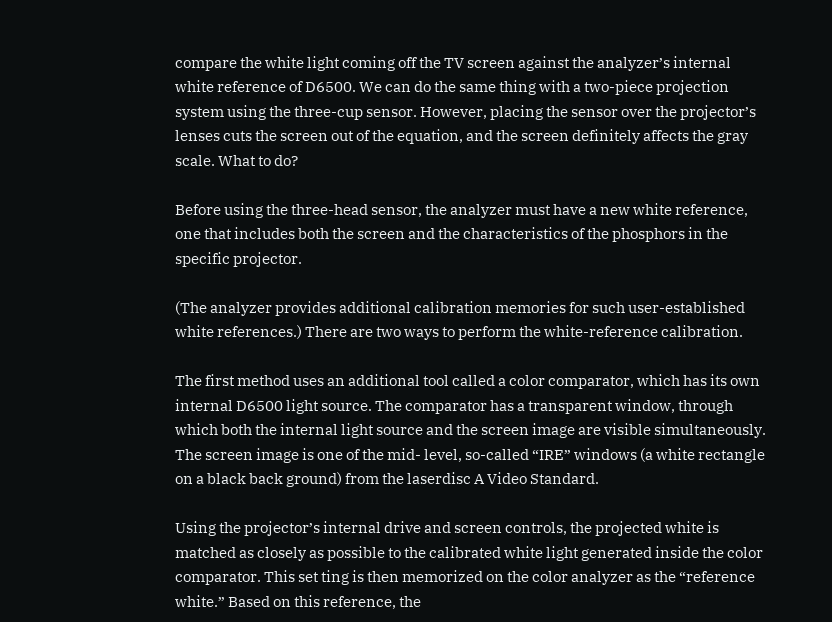compare the white light coming off the TV screen against the analyzer’s internal white reference of D6500. We can do the same thing with a two-piece projection system using the three-cup sensor. However, placing the sensor over the projector’s lenses cuts the screen out of the equation, and the screen definitely affects the gray scale. What to do?

Before using the three-head sensor, the analyzer must have a new white reference, one that includes both the screen and the characteristics of the phosphors in the specific projector.

(The analyzer provides additional calibration memories for such user-established white references.) There are two ways to perform the white-reference calibration.

The first method uses an additional tool called a color comparator, which has its own internal D6500 light source. The comparator has a transparent window, through which both the internal light source and the screen image are visible simultaneously. The screen image is one of the mid- level, so-called “IRE” windows (a white rectangle on a black back ground) from the laserdisc A Video Standard.

Using the projector’s internal drive and screen controls, the projected white is matched as closely as possible to the calibrated white light generated inside the color comparator. This set ting is then memorized on the color analyzer as the “reference white.” Based on this reference, the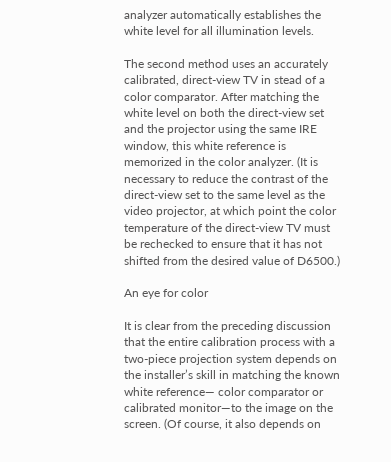analyzer automatically establishes the white level for all illumination levels.

The second method uses an accurately calibrated, direct-view TV in stead of a color comparator. After matching the white level on both the direct-view set and the projector using the same IRE window, this white reference is memorized in the color analyzer. (It is necessary to reduce the contrast of the direct-view set to the same level as the video projector, at which point the color temperature of the direct-view TV must be rechecked to ensure that it has not shifted from the desired value of D6500.)

An eye for color

It is clear from the preceding discussion that the entire calibration process with a two-piece projection system depends on the installer’s skill in matching the known white reference— color comparator or calibrated monitor—to the image on the screen. (Of course, it also depends on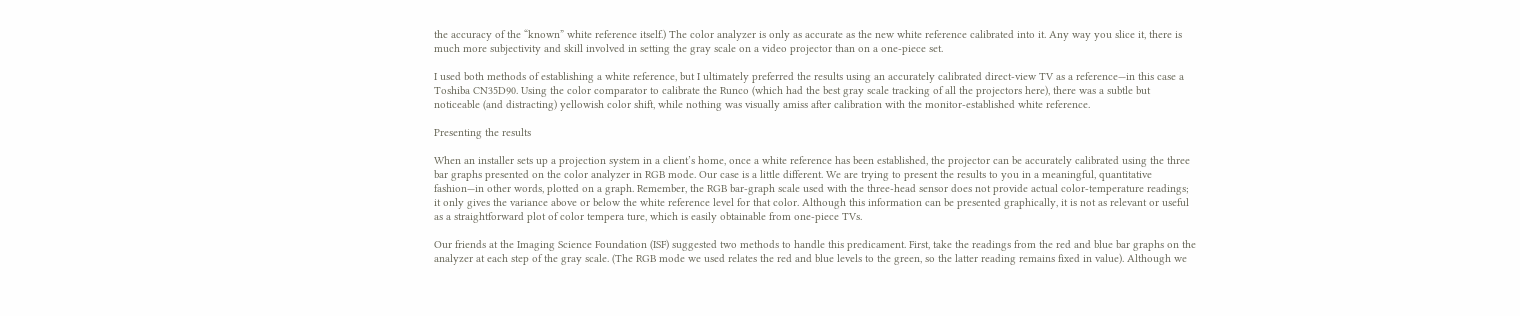the accuracy of the “known” white reference itself.) The color analyzer is only as accurate as the new white reference calibrated into it. Any way you slice it, there is much more subjectivity and skill involved in setting the gray scale on a video projector than on a one-piece set.

I used both methods of establishing a white reference, but I ultimately preferred the results using an accurately calibrated direct-view TV as a reference—in this case a Toshiba CN35D90. Using the color comparator to calibrate the Runco (which had the best gray scale tracking of all the projectors here), there was a subtle but noticeable (and distracting) yellowish color shift, while nothing was visually amiss after calibration with the monitor-established white reference.

Presenting the results

When an installer sets up a projection system in a client’s home, once a white reference has been established, the projector can be accurately calibrated using the three bar graphs presented on the color analyzer in RGB mode. Our case is a little different. We are trying to present the results to you in a meaningful, quantitative fashion—in other words, plotted on a graph. Remember, the RGB bar-graph scale used with the three-head sensor does not provide actual color-temperature readings; it only gives the variance above or below the white reference level for that color. Although this information can be presented graphically, it is not as relevant or useful as a straightforward plot of color tempera ture, which is easily obtainable from one-piece TVs.

Our friends at the Imaging Science Foundation (ISF) suggested two methods to handle this predicament. First, take the readings from the red and blue bar graphs on the analyzer at each step of the gray scale. (The RGB mode we used relates the red and blue levels to the green, so the latter reading remains fixed in value). Although we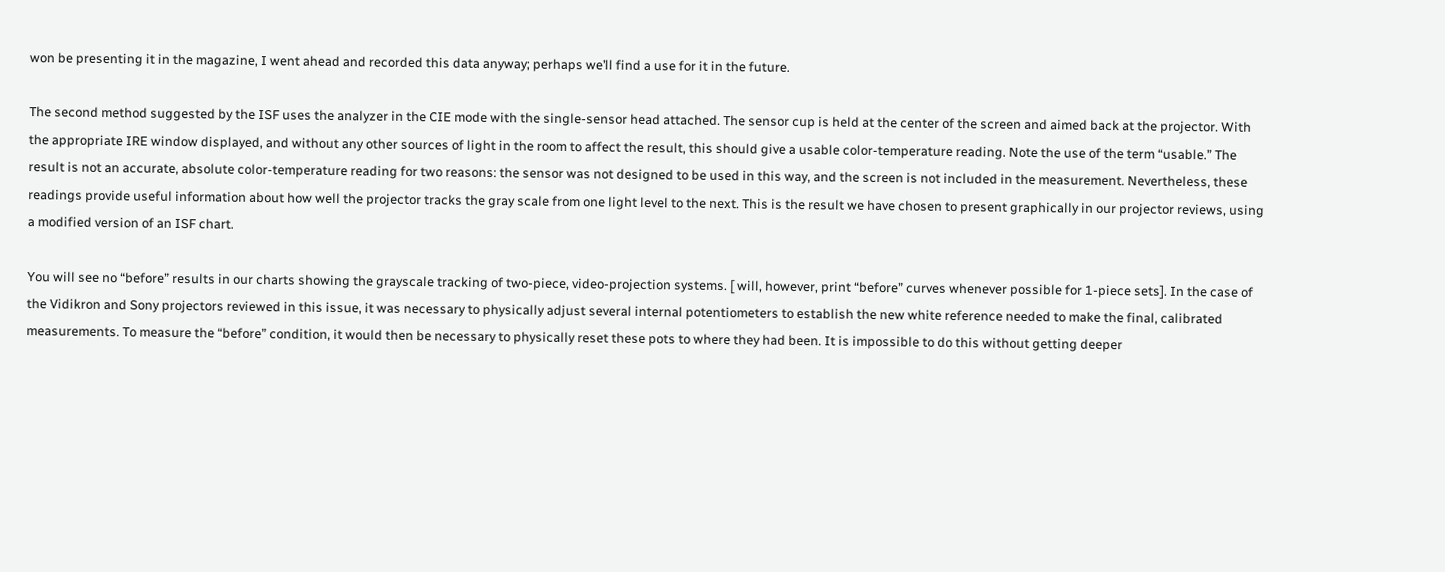won be presenting it in the magazine, I went ahead and recorded this data anyway; perhaps we’ll find a use for it in the future.

The second method suggested by the ISF uses the analyzer in the CIE mode with the single-sensor head attached. The sensor cup is held at the center of the screen and aimed back at the projector. With the appropriate IRE window displayed, and without any other sources of light in the room to affect the result, this should give a usable color-temperature reading. Note the use of the term “usable.” The result is not an accurate, absolute color-temperature reading for two reasons: the sensor was not designed to be used in this way, and the screen is not included in the measurement. Nevertheless, these readings provide useful information about how well the projector tracks the gray scale from one light level to the next. This is the result we have chosen to present graphically in our projector reviews, using a modified version of an ISF chart.

You will see no “before” results in our charts showing the grayscale tracking of two-piece, video-projection systems. [ will, however, print “before” curves whenever possible for 1-piece sets]. In the case of the Vidikron and Sony projectors reviewed in this issue, it was necessary to physically adjust several internal potentiometers to establish the new white reference needed to make the final, calibrated measurements. To measure the “before” condition, it would then be necessary to physically reset these pots to where they had been. It is impossible to do this without getting deeper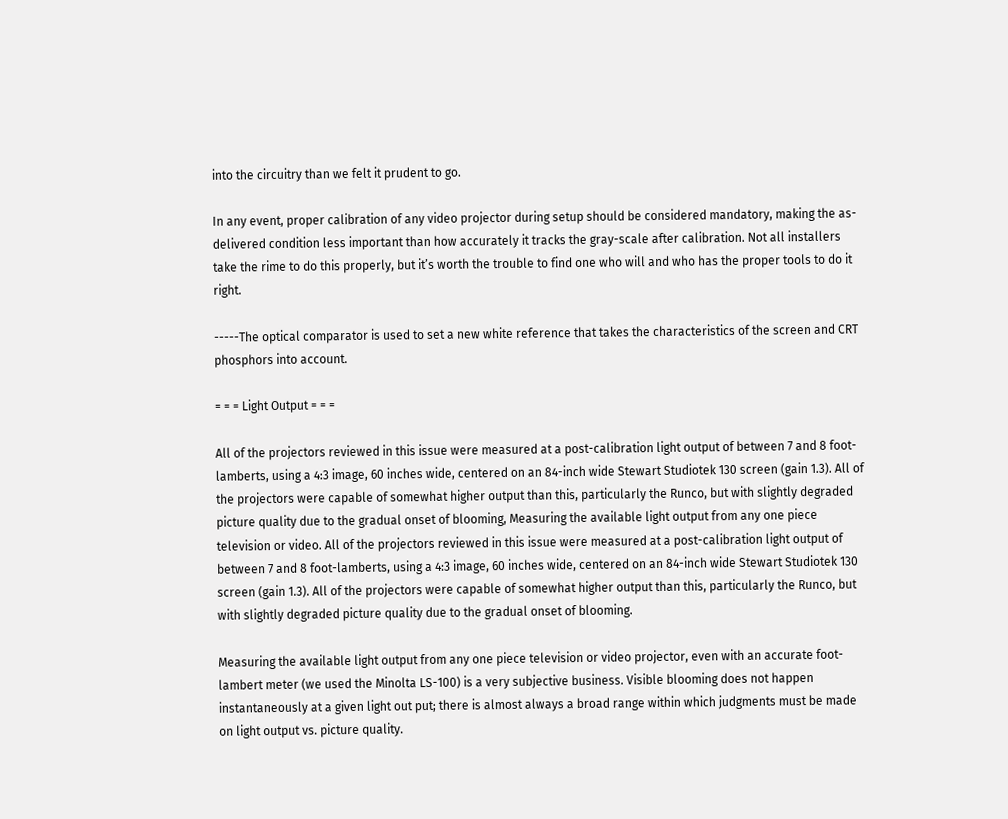into the circuitry than we felt it prudent to go.

In any event, proper calibration of any video projector during setup should be considered mandatory, making the as-delivered condition less important than how accurately it tracks the gray-scale after calibration. Not all installers take the rime to do this properly, but it’s worth the trouble to find one who will and who has the proper tools to do it right.

-----The optical comparator is used to set a new white reference that takes the characteristics of the screen and CRT phosphors into account.

= = = Light Output = = =

All of the projectors reviewed in this issue were measured at a post-calibration light output of between 7 and 8 foot-lamberts, using a 4:3 image, 60 inches wide, centered on an 84-inch wide Stewart Studiotek 130 screen (gain 1.3). All of the projectors were capable of somewhat higher output than this, particularly the Runco, but with slightly degraded picture quality due to the gradual onset of blooming, Measuring the available light output from any one piece television or video. All of the projectors reviewed in this issue were measured at a post-calibration light output of between 7 and 8 foot-lamberts, using a 4:3 image, 60 inches wide, centered on an 84-inch wide Stewart Studiotek 130 screen (gain 1.3). All of the projectors were capable of somewhat higher output than this, particularly the Runco, but with slightly degraded picture quality due to the gradual onset of blooming.

Measuring the available light output from any one piece television or video projector, even with an accurate foot-lambert meter (we used the Minolta LS-100) is a very subjective business. Visible blooming does not happen instantaneously at a given light out put; there is almost always a broad range within which judgments must be made on light output vs. picture quality.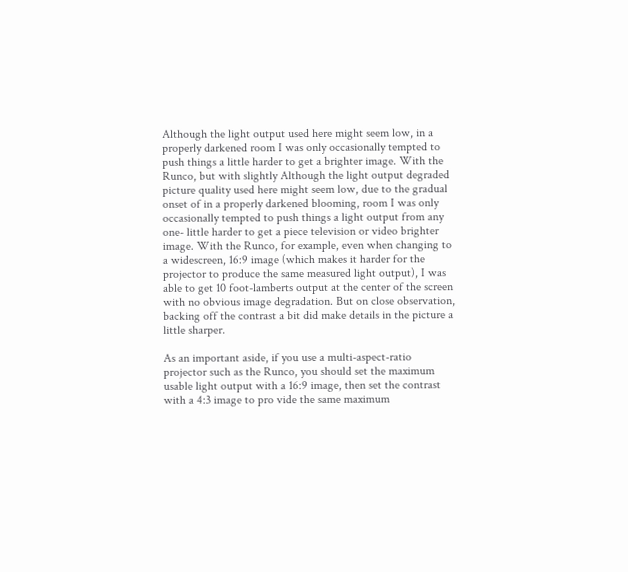Although the light output used here might seem low, in a properly darkened room I was only occasionally tempted to push things a little harder to get a brighter image. With the Runco, but with slightly Although the light output degraded picture quality used here might seem low, due to the gradual onset of in a properly darkened blooming, room I was only occasionally tempted to push things a light output from any one- little harder to get a piece television or video brighter image. With the Runco, for example, even when changing to a widescreen, 16:9 image (which makes it harder for the projector to produce the same measured light output), I was able to get 10 foot-lamberts output at the center of the screen with no obvious image degradation. But on close observation, backing off the contrast a bit did make details in the picture a little sharper.

As an important aside, if you use a multi-aspect-ratio projector such as the Runco, you should set the maximum usable light output with a 16:9 image, then set the contrast with a 4:3 image to pro vide the same maximum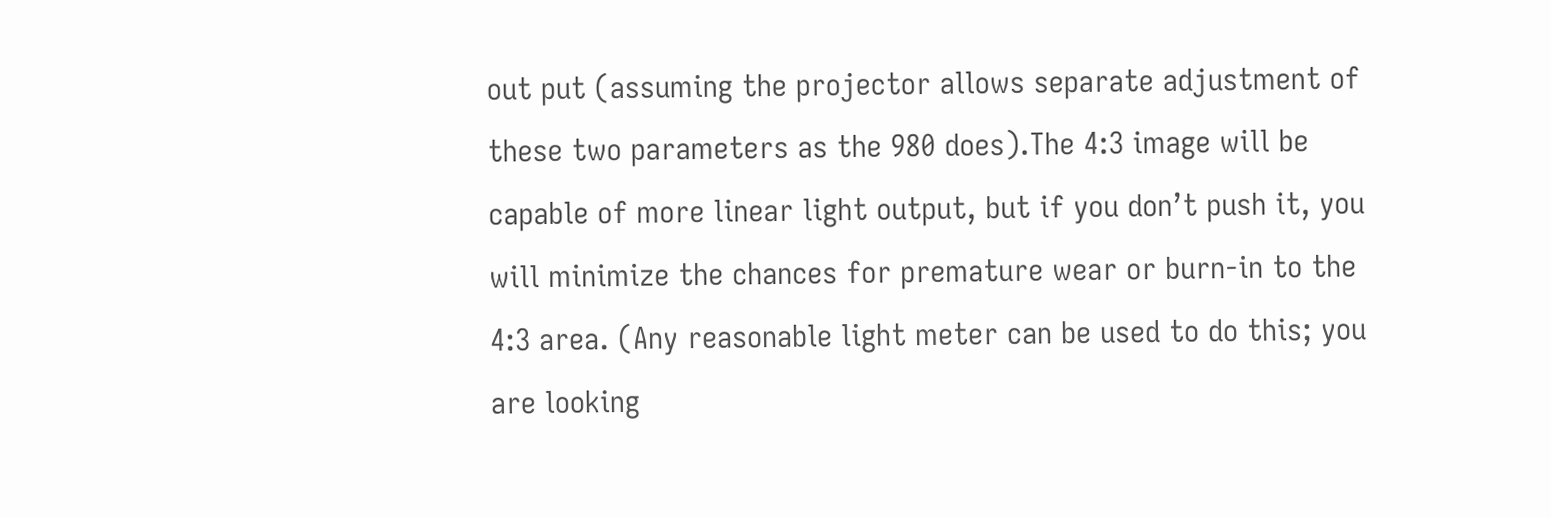out put (assuming the projector allows separate adjustment of these two parameters as the 980 does).The 4:3 image will be capable of more linear light output, but if you don’t push it, you will minimize the chances for premature wear or burn-in to the 4:3 area. (Any reasonable light meter can be used to do this; you are looking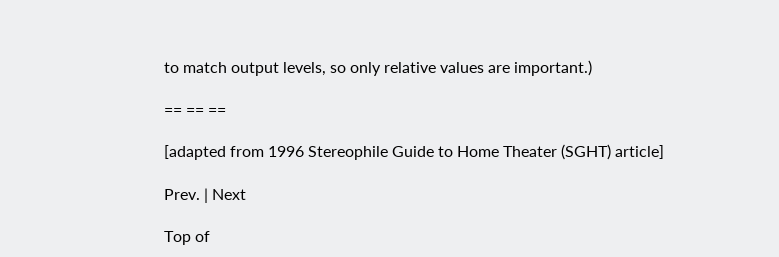to match output levels, so only relative values are important.)

== == ==

[adapted from 1996 Stereophile Guide to Home Theater (SGHT) article]

Prev. | Next

Top of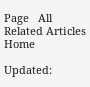Page   All Related Articles    Home

Updated: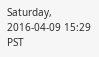Saturday, 2016-04-09 15:29 PST